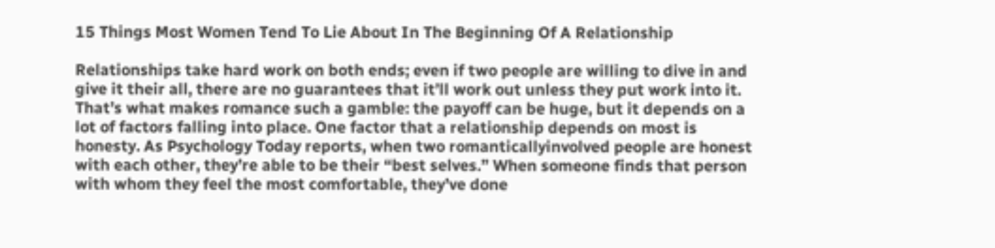15 Things Most Women Tend To Lie About In The Beginning Of A Relationship

Relationships take hard work on both ends; even if two people are willing to dive in and give it their all, there are no guarantees that it’ll work out unless they put work into it. That’s what makes romance such a gamble: the payoff can be huge, but it depends on a lot of factors falling into place. One factor that a relationship depends on most is honesty. As Psychology Today reports, when two romanticallyinvolved people are honest with each other, they’re able to be their “best selves.” When someone finds that person with whom they feel the most comfortable, they’ve done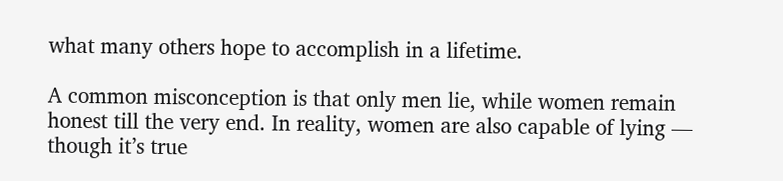what many others hope to accomplish in a lifetime.

A common misconception is that only men lie, while women remain honest till the very end. In reality, women are also capable of lying — though it’s true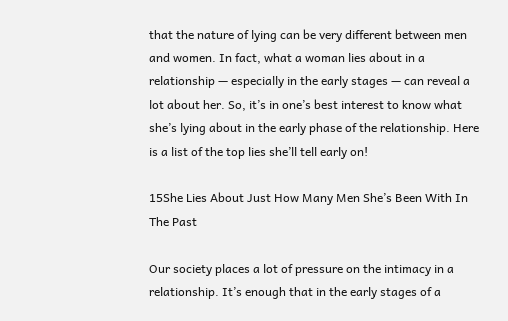that the nature of lying can be very different between men and women. In fact, what a woman lies about in a relationship — especially in the early stages — can reveal a lot about her. So, it’s in one’s best interest to know what she’s lying about in the early phase of the relationship. Here is a list of the top lies she’ll tell early on!

15She Lies About Just How Many Men She’s Been With In The Past

Our society places a lot of pressure on the intimacy in a relationship. It’s enough that in the early stages of a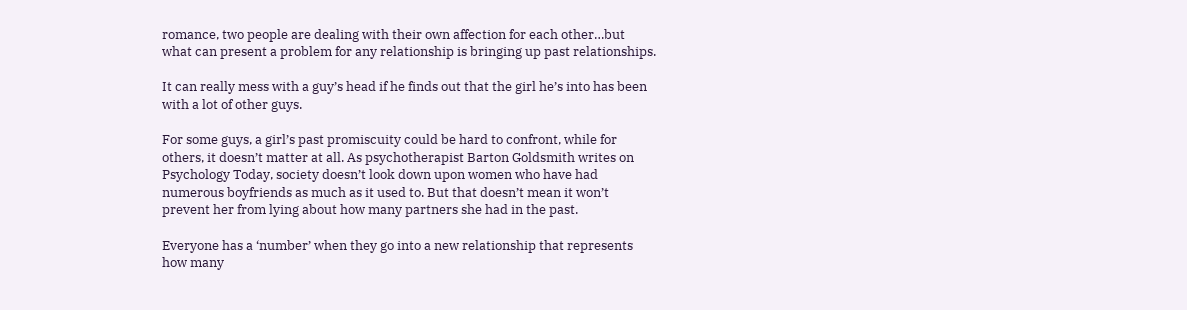romance, two people are dealing with their own affection for each other…but what can present a problem for any relationship is bringing up past relationships.

It can really mess with a guy’s head if he finds out that the girl he’s into has been with a lot of other guys.

For some guys, a girl’s past promiscuity could be hard to confront, while for others, it doesn’t matter at all. As psychotherapist Barton Goldsmith writes on Psychology Today, society doesn’t look down upon women who have had numerous boyfriends as much as it used to. But that doesn’t mean it won’t prevent her from lying about how many partners she had in the past.

Everyone has a ‘number’ when they go into a new relationship that represents how many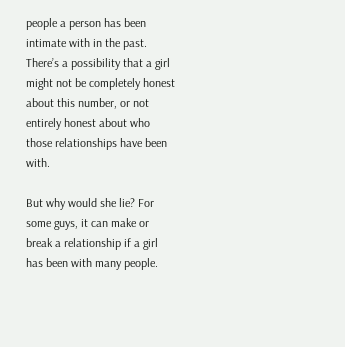people a person has been intimate with in the past. There’s a possibility that a girl might not be completely honest about this number, or not entirely honest about who those relationships have been with.

But why would she lie? For some guys, it can make or break a relationship if a girl has been with many people.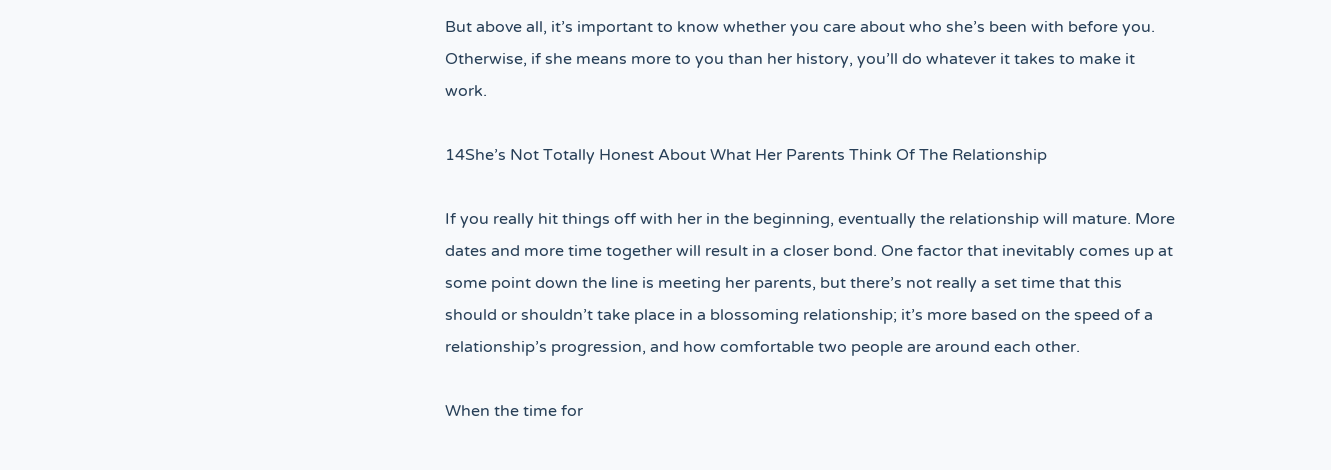But above all, it’s important to know whether you care about who she’s been with before you. Otherwise, if she means more to you than her history, you’ll do whatever it takes to make it work.

14She’s Not Totally Honest About What Her Parents Think Of The Relationship

If you really hit things off with her in the beginning, eventually the relationship will mature. More dates and more time together will result in a closer bond. One factor that inevitably comes up at some point down the line is meeting her parents, but there’s not really a set time that this should or shouldn’t take place in a blossoming relationship; it’s more based on the speed of a relationship’s progression, and how comfortable two people are around each other.

When the time for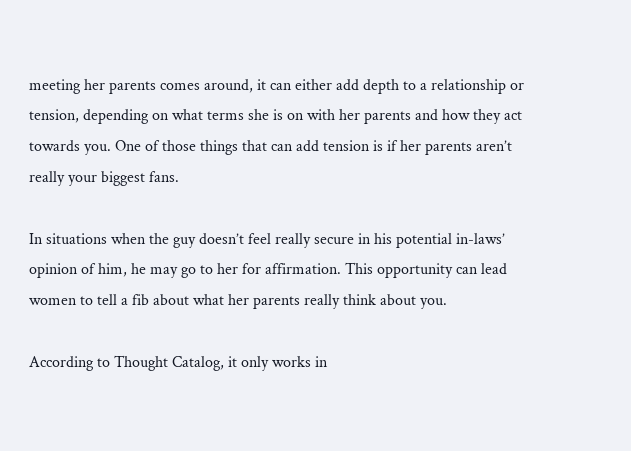meeting her parents comes around, it can either add depth to a relationship or tension, depending on what terms she is on with her parents and how they act towards you. One of those things that can add tension is if her parents aren’t really your biggest fans.

In situations when the guy doesn’t feel really secure in his potential in-laws’ opinion of him, he may go to her for affirmation. This opportunity can lead women to tell a fib about what her parents really think about you.

According to Thought Catalog, it only works in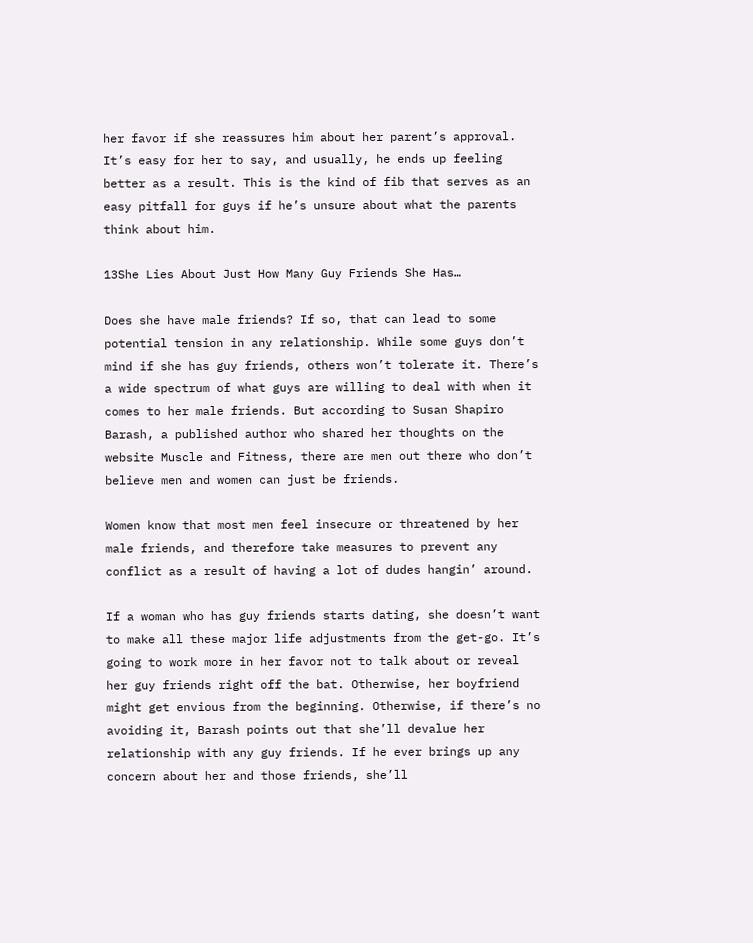her favor if she reassures him about her parent’s approval. It’s easy for her to say, and usually, he ends up feeling better as a result. This is the kind of fib that serves as an easy pitfall for guys if he’s unsure about what the parents think about him.

13She Lies About Just How Many Guy Friends She Has…

Does she have male friends? If so, that can lead to some potential tension in any relationship. While some guys don’t mind if she has guy friends, others won’t tolerate it. There’s a wide spectrum of what guys are willing to deal with when it comes to her male friends. But according to Susan Shapiro Barash, a published author who shared her thoughts on the website Muscle and Fitness, there are men out there who don’t believe men and women can just be friends.

Women know that most men feel insecure or threatened by her male friends, and therefore take measures to prevent any conflict as a result of having a lot of dudes hangin’ around.

If a woman who has guy friends starts dating, she doesn’t want to make all these major life adjustments from the get-go. It’s going to work more in her favor not to talk about or reveal her guy friends right off the bat. Otherwise, her boyfriend might get envious from the beginning. Otherwise, if there’s no avoiding it, Barash points out that she’ll devalue her relationship with any guy friends. If he ever brings up any concern about her and those friends, she’ll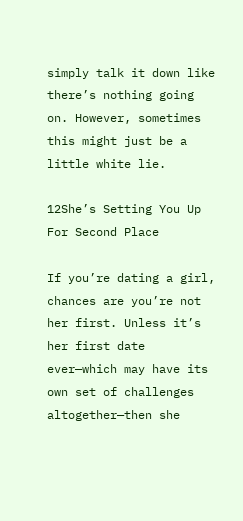simply talk it down like there’s nothing going on. However, sometimes this might just be a little white lie.

12She’s Setting You Up For Second Place

If you’re dating a girl, chances are you’re not her first. Unless it’s her first date ever—which may have its own set of challenges altogether—then she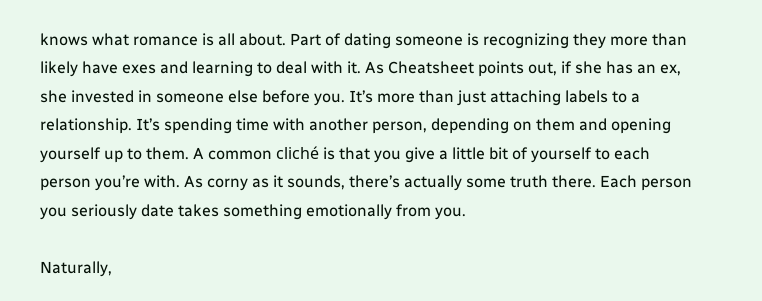knows what romance is all about. Part of dating someone is recognizing they more than likely have exes and learning to deal with it. As Cheatsheet points out, if she has an ex, she invested in someone else before you. It’s more than just attaching labels to a relationship. It’s spending time with another person, depending on them and opening yourself up to them. A common cliché is that you give a little bit of yourself to each person you’re with. As corny as it sounds, there’s actually some truth there. Each person you seriously date takes something emotionally from you.

Naturally,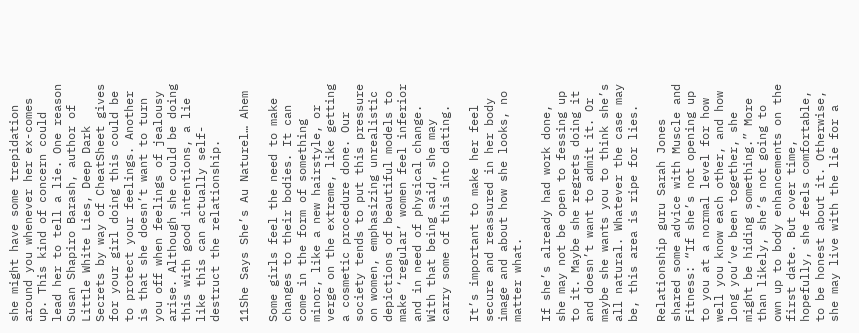she might have some trepidation around you whenever her ex-comes up. This kind of concern could lead her to tell a lie. One reason Susan Shapiro Barash, author of Little White Lies, Deep Dark Secrets by way of CheatSheet gives for your girl doing this could be to protect your feelings. Another is that she doesn’t want to turn you off when feelings of jealousy arise. Although she could be doing this with good intentions, a lie like this can actually self-destruct the relationship.

11She Says She’s Au Naturel… Ahem

Some girls feel the need to make changes to their bodies. It can come in the form of something minor, like a new hairstyle, or verge on the extreme, like getting a cosmetic procedure done. Our society tends to put this pressure on women, emphasizing unrealistic depictions of beautiful models to make ‘regular’ women feel inferior and in need of physical change. With that being said, she may carry some of this into dating.

It’s important to make her feel secure and reassured in her body image and about how she looks, no matter what.

If she’s already had work done, she may not be open to fessing up to it. Maybe she regrets doing it and doesn’t want to admit it. Or maybe she wants you to think she’s all natural. Whatever the case may be, this area is ripe for lies.

Relationship guru Sarah Jones shared some advice with Muscle and Fitness: “If she’s not opening up to you at a normal level for how well you know each other, and how long you’ve been together, she might be hiding something.” More than likely, she’s not going to own up to body enhancements on the first date. But over time, hopefully, she feels comfortable, to be honest about it. Otherwise, she may live with the lie for a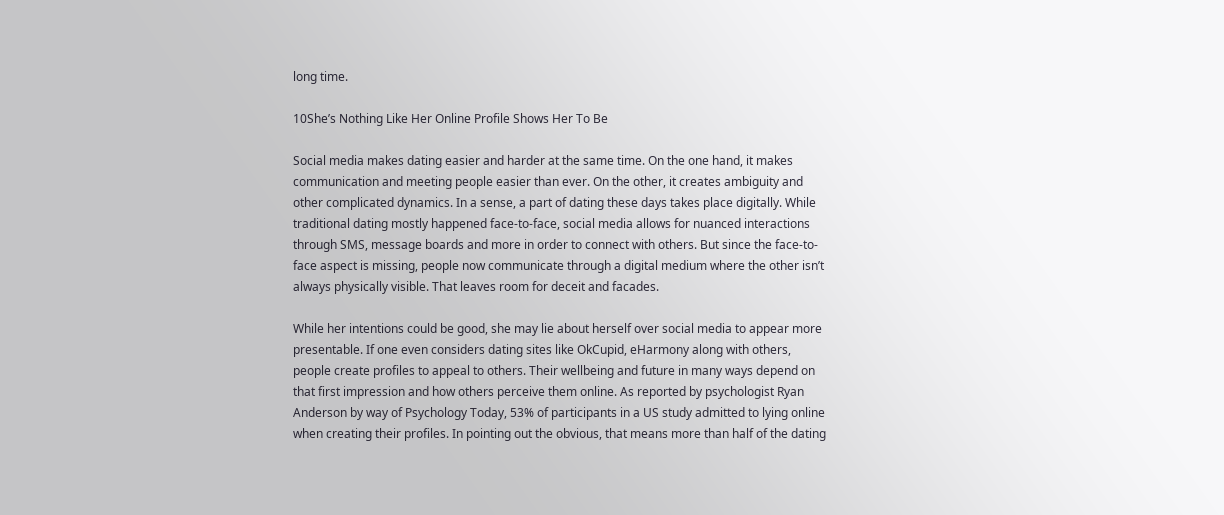long time.

10She’s Nothing Like Her Online Profile Shows Her To Be

Social media makes dating easier and harder at the same time. On the one hand, it makes communication and meeting people easier than ever. On the other, it creates ambiguity and other complicated dynamics. In a sense, a part of dating these days takes place digitally. While traditional dating mostly happened face-to-face, social media allows for nuanced interactions through SMS, message boards and more in order to connect with others. But since the face-to-face aspect is missing, people now communicate through a digital medium where the other isn’t always physically visible. That leaves room for deceit and facades.

While her intentions could be good, she may lie about herself over social media to appear more presentable. If one even considers dating sites like OkCupid, eHarmony along with others, people create profiles to appeal to others. Their wellbeing and future in many ways depend on that first impression and how others perceive them online. As reported by psychologist Ryan Anderson by way of Psychology Today, 53% of participants in a US study admitted to lying online when creating their profiles. In pointing out the obvious, that means more than half of the dating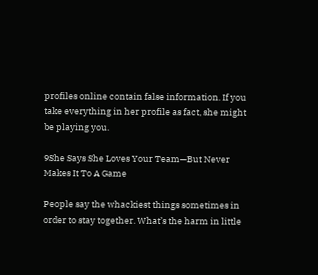profiles online contain false information. If you take everything in her profile as fact, she might be playing you.

9She Says She Loves Your Team—But Never Makes It To A Game

People say the whackiest things sometimes in order to stay together. What’s the harm in little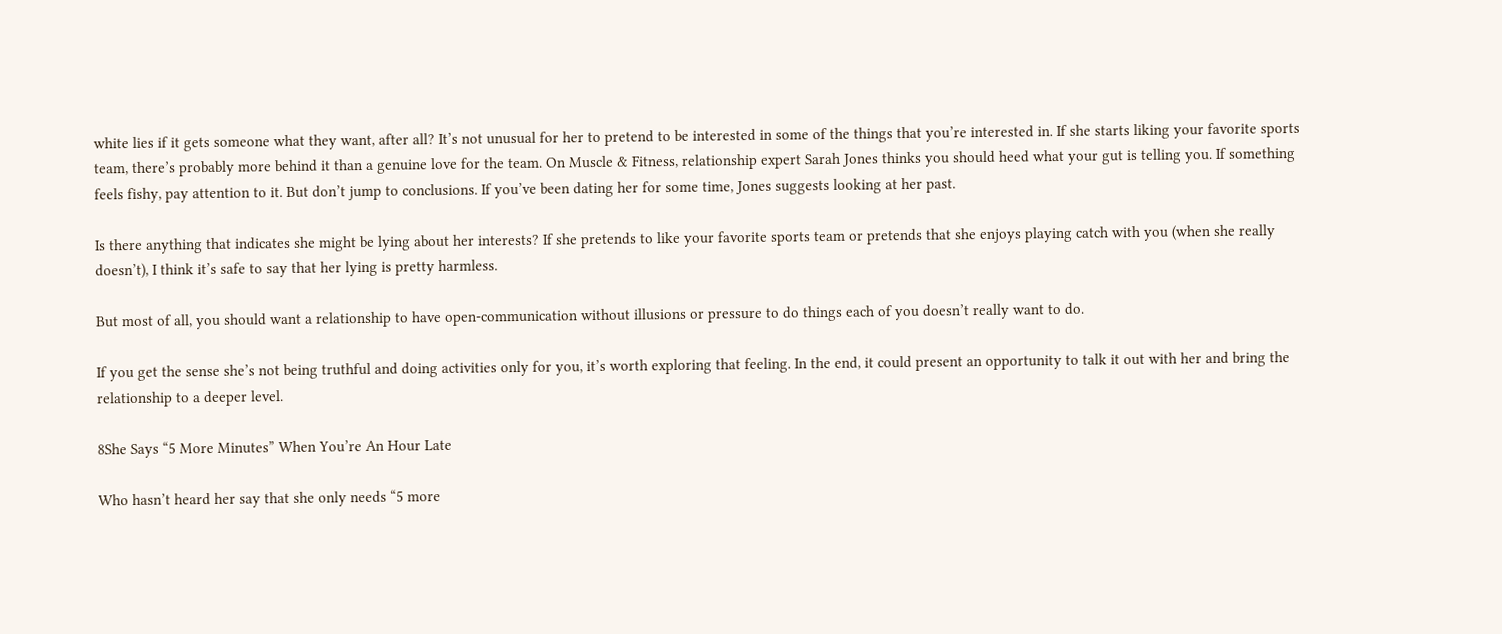white lies if it gets someone what they want, after all? It’s not unusual for her to pretend to be interested in some of the things that you’re interested in. If she starts liking your favorite sports team, there’s probably more behind it than a genuine love for the team. On Muscle & Fitness, relationship expert Sarah Jones thinks you should heed what your gut is telling you. If something feels fishy, pay attention to it. But don’t jump to conclusions. If you’ve been dating her for some time, Jones suggests looking at her past.

Is there anything that indicates she might be lying about her interests? If she pretends to like your favorite sports team or pretends that she enjoys playing catch with you (when she really doesn’t), I think it’s safe to say that her lying is pretty harmless.

But most of all, you should want a relationship to have open-communication without illusions or pressure to do things each of you doesn’t really want to do.

If you get the sense she’s not being truthful and doing activities only for you, it’s worth exploring that feeling. In the end, it could present an opportunity to talk it out with her and bring the relationship to a deeper level.

8She Says “5 More Minutes” When You’re An Hour Late

Who hasn’t heard her say that she only needs “5 more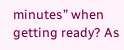minutes” when getting ready? As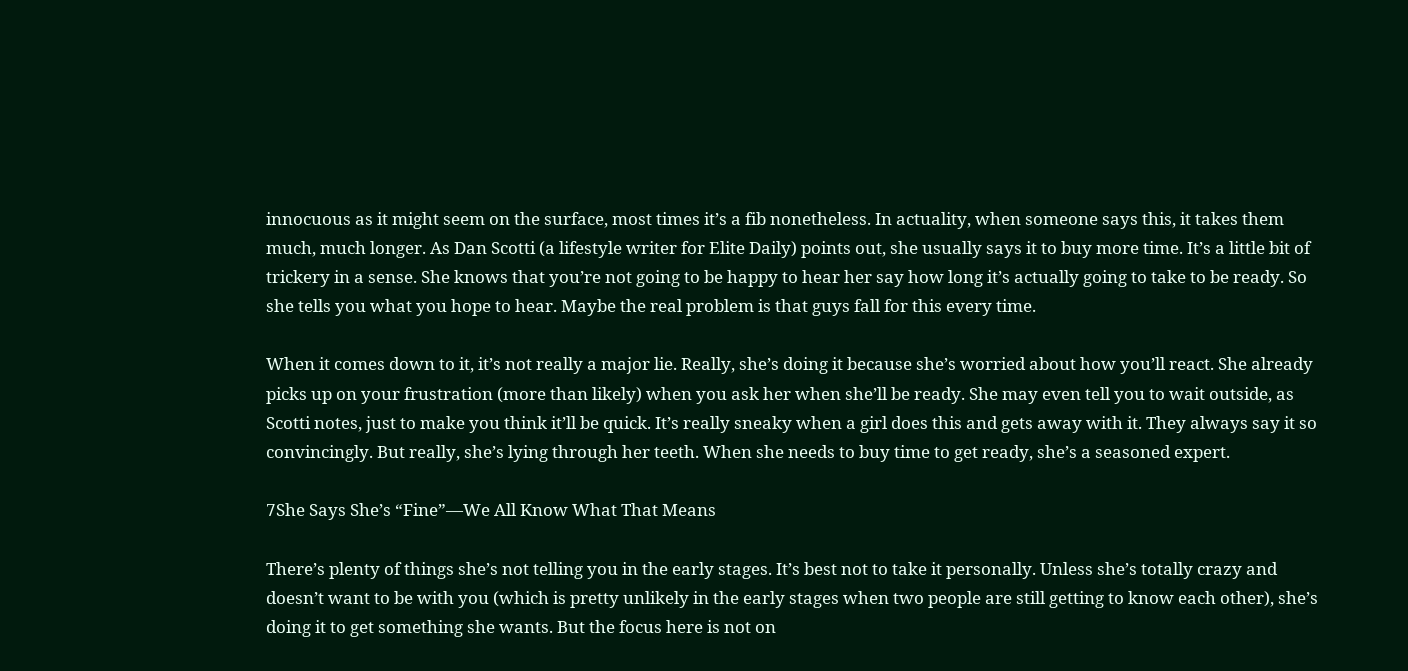innocuous as it might seem on the surface, most times it’s a fib nonetheless. In actuality, when someone says this, it takes them much, much longer. As Dan Scotti (a lifestyle writer for Elite Daily) points out, she usually says it to buy more time. It’s a little bit of trickery in a sense. She knows that you’re not going to be happy to hear her say how long it’s actually going to take to be ready. So she tells you what you hope to hear. Maybe the real problem is that guys fall for this every time.

When it comes down to it, it’s not really a major lie. Really, she’s doing it because she’s worried about how you’ll react. She already picks up on your frustration (more than likely) when you ask her when she’ll be ready. She may even tell you to wait outside, as Scotti notes, just to make you think it’ll be quick. It’s really sneaky when a girl does this and gets away with it. They always say it so convincingly. But really, she’s lying through her teeth. When she needs to buy time to get ready, she’s a seasoned expert.

7She Says She’s “Fine”—We All Know What That Means

There’s plenty of things she’s not telling you in the early stages. It’s best not to take it personally. Unless she’s totally crazy and doesn’t want to be with you (which is pretty unlikely in the early stages when two people are still getting to know each other), she’s doing it to get something she wants. But the focus here is not on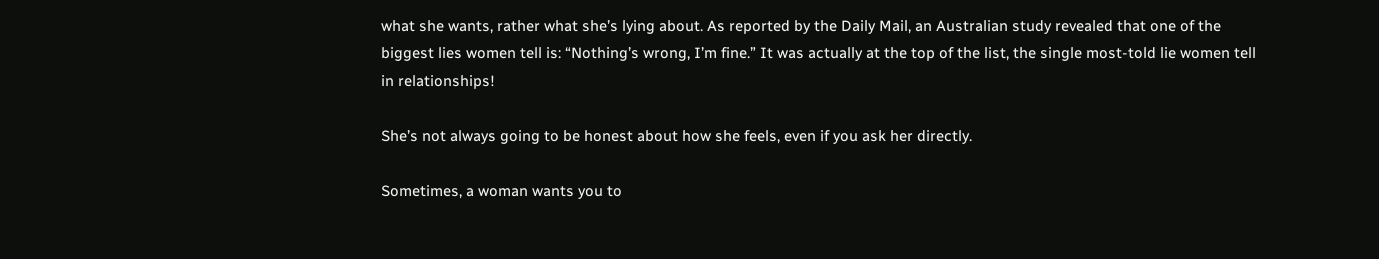what she wants, rather what she’s lying about. As reported by the Daily Mail, an Australian study revealed that one of the biggest lies women tell is: “Nothing’s wrong, I’m fine.” It was actually at the top of the list, the single most-told lie women tell in relationships!

She’s not always going to be honest about how she feels, even if you ask her directly.

Sometimes, a woman wants you to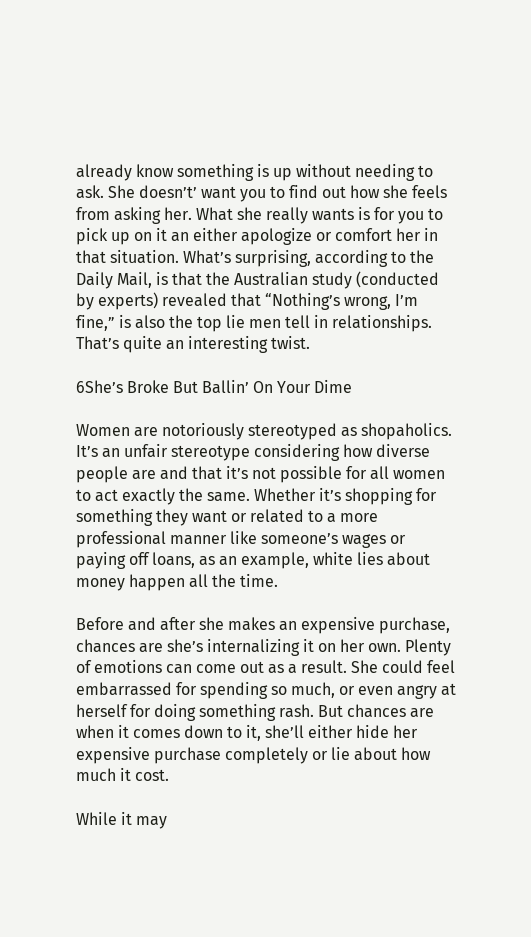already know something is up without needing to ask. She doesn’t’ want you to find out how she feels from asking her. What she really wants is for you to pick up on it an either apologize or comfort her in that situation. What’s surprising, according to the Daily Mail, is that the Australian study (conducted by experts) revealed that “Nothing’s wrong, I’m fine,” is also the top lie men tell in relationships. That’s quite an interesting twist.

6She’s Broke But Ballin’ On Your Dime

Women are notoriously stereotyped as shopaholics. It’s an unfair stereotype considering how diverse people are and that it’s not possible for all women to act exactly the same. Whether it’s shopping for something they want or related to a more professional manner like someone’s wages or paying off loans, as an example, white lies about money happen all the time.

Before and after she makes an expensive purchase, chances are she’s internalizing it on her own. Plenty of emotions can come out as a result. She could feel embarrassed for spending so much, or even angry at herself for doing something rash. But chances are when it comes down to it, she’ll either hide her expensive purchase completely or lie about how much it cost.

While it may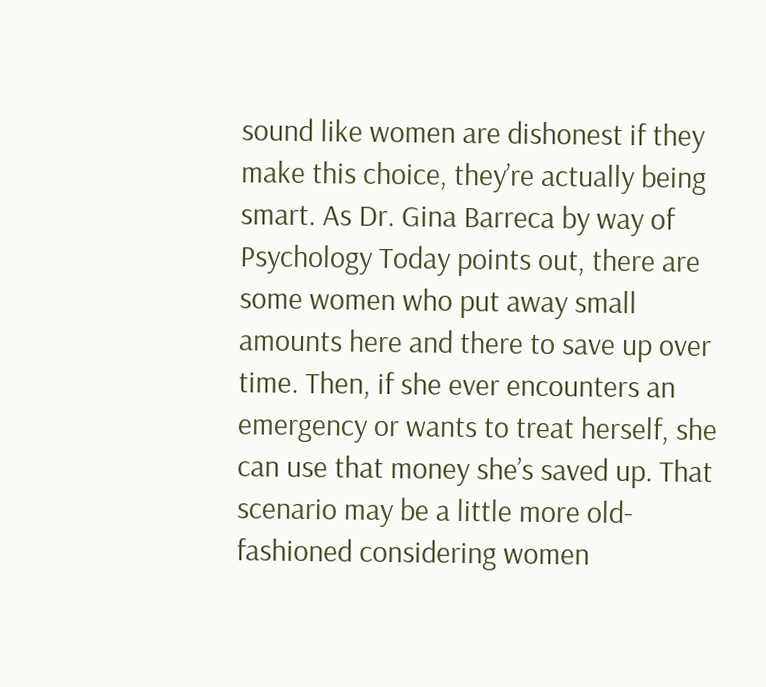sound like women are dishonest if they make this choice, they’re actually being smart. As Dr. Gina Barreca by way of Psychology Today points out, there are some women who put away small amounts here and there to save up over time. Then, if she ever encounters an emergency or wants to treat herself, she can use that money she’s saved up. That scenario may be a little more old-fashioned considering women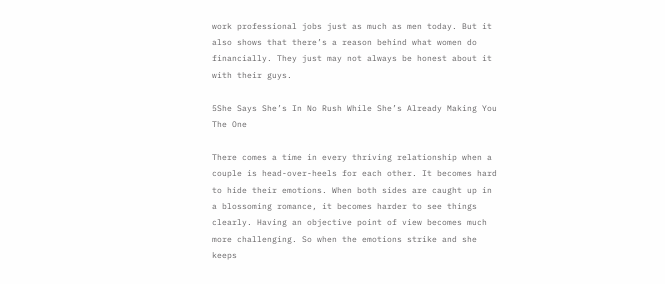work professional jobs just as much as men today. But it also shows that there’s a reason behind what women do financially. They just may not always be honest about it with their guys.

5She Says She’s In No Rush While She’s Already Making You The One

There comes a time in every thriving relationship when a couple is head-over-heels for each other. It becomes hard to hide their emotions. When both sides are caught up in a blossoming romance, it becomes harder to see things clearly. Having an objective point of view becomes much more challenging. So when the emotions strike and she keeps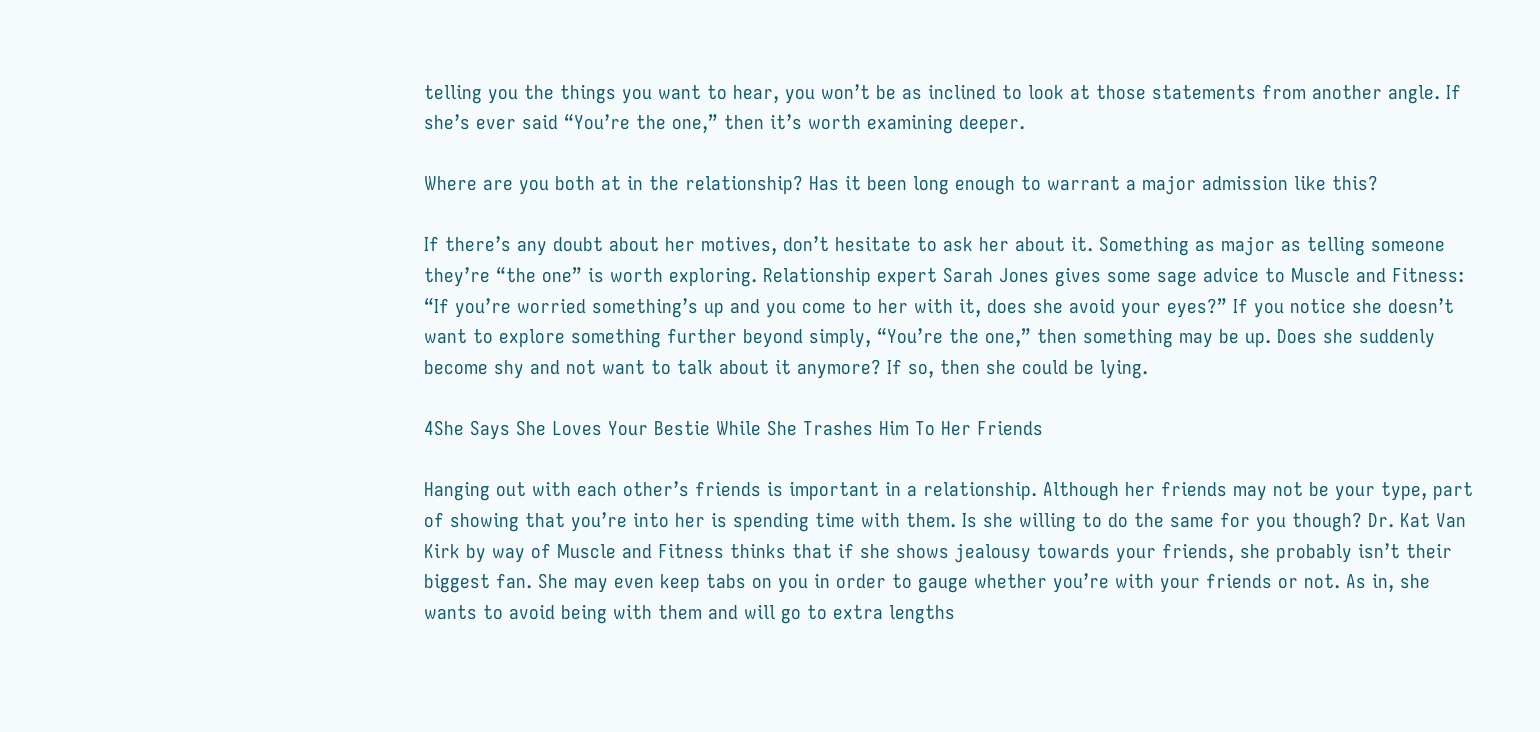telling you the things you want to hear, you won’t be as inclined to look at those statements from another angle. If she’s ever said “You’re the one,” then it’s worth examining deeper.

Where are you both at in the relationship? Has it been long enough to warrant a major admission like this?

If there’s any doubt about her motives, don’t hesitate to ask her about it. Something as major as telling someone they’re “the one” is worth exploring. Relationship expert Sarah Jones gives some sage advice to Muscle and Fitness: “If you’re worried something’s up and you come to her with it, does she avoid your eyes?” If you notice she doesn’t want to explore something further beyond simply, “You’re the one,” then something may be up. Does she suddenly become shy and not want to talk about it anymore? If so, then she could be lying.

4She Says She Loves Your Bestie While She Trashes Him To Her Friends

Hanging out with each other’s friends is important in a relationship. Although her friends may not be your type, part of showing that you’re into her is spending time with them. Is she willing to do the same for you though? Dr. Kat Van Kirk by way of Muscle and Fitness thinks that if she shows jealousy towards your friends, she probably isn’t their biggest fan. She may even keep tabs on you in order to gauge whether you’re with your friends or not. As in, she wants to avoid being with them and will go to extra lengths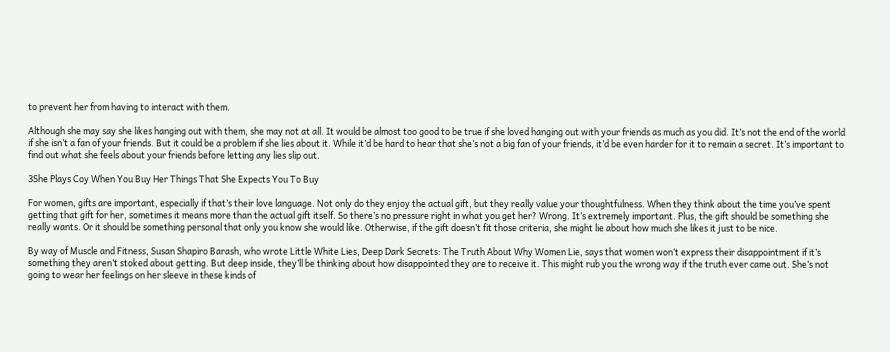to prevent her from having to interact with them.

Although she may say she likes hanging out with them, she may not at all. It would be almost too good to be true if she loved hanging out with your friends as much as you did. It’s not the end of the world if she isn’t a fan of your friends. But it could be a problem if she lies about it. While it’d be hard to hear that she’s not a big fan of your friends, it’d be even harder for it to remain a secret. It’s important to find out what she feels about your friends before letting any lies slip out.

3She Plays Coy When You Buy Her Things That She Expects You To Buy

For women, gifts are important, especially if that’s their love language. Not only do they enjoy the actual gift, but they really value your thoughtfulness. When they think about the time you’ve spent getting that gift for her, sometimes it means more than the actual gift itself. So there’s no pressure right in what you get her? Wrong. It’s extremely important. Plus, the gift should be something she really wants. Or it should be something personal that only you know she would like. Otherwise, if the gift doesn’t fit those criteria, she might lie about how much she likes it just to be nice.

By way of Muscle and Fitness, Susan Shapiro Barash, who wrote Little White Lies, Deep Dark Secrets: The Truth About Why Women Lie, says that women won’t express their disappointment if it’s something they aren’t stoked about getting. But deep inside, they’ll be thinking about how disappointed they are to receive it. This might rub you the wrong way if the truth ever came out. She’s not going to wear her feelings on her sleeve in these kinds of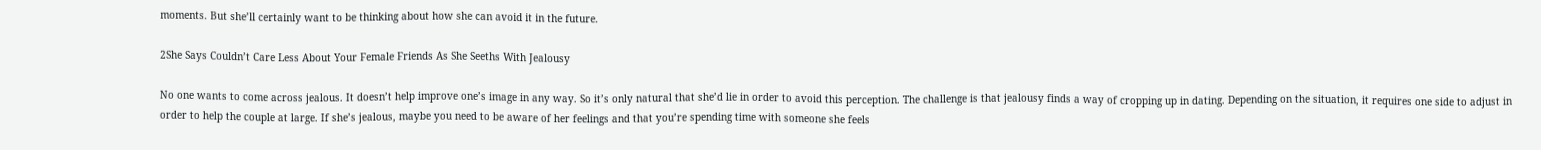moments. But she’ll certainly want to be thinking about how she can avoid it in the future.

2She Says Couldn’t Care Less About Your Female Friends As She Seeths With Jealousy

No one wants to come across jealous. It doesn’t help improve one’s image in any way. So it’s only natural that she’d lie in order to avoid this perception. The challenge is that jealousy finds a way of cropping up in dating. Depending on the situation, it requires one side to adjust in order to help the couple at large. If she’s jealous, maybe you need to be aware of her feelings and that you’re spending time with someone she feels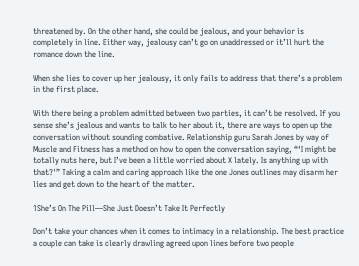threatened by. On the other hand, she could be jealous, and your behavior is completely in line. Either way, jealousy can’t go on unaddressed or it’ll hurt the romance down the line.

When she lies to cover up her jealousy, it only fails to address that there’s a problem in the first place.

With there being a problem admitted between two parties, it can’t be resolved. If you sense she’s jealous and wants to talk to her about it, there are ways to open up the conversation without sounding combative. Relationship guru Sarah Jones by way of Muscle and Fitness has a method on how to open the conversation saying, “‘I might be totally nuts here, but I’ve been a little worried about X lately. Is anything up with that?'” Taking a calm and caring approach like the one Jones outlines may disarm her lies and get down to the heart of the matter.

1She’s On The Pill—She Just Doesn’t Take It Perfectly

Don’t take your chances when it comes to intimacy in a relationship. The best practice a couple can take is clearly drawling agreed upon lines before two people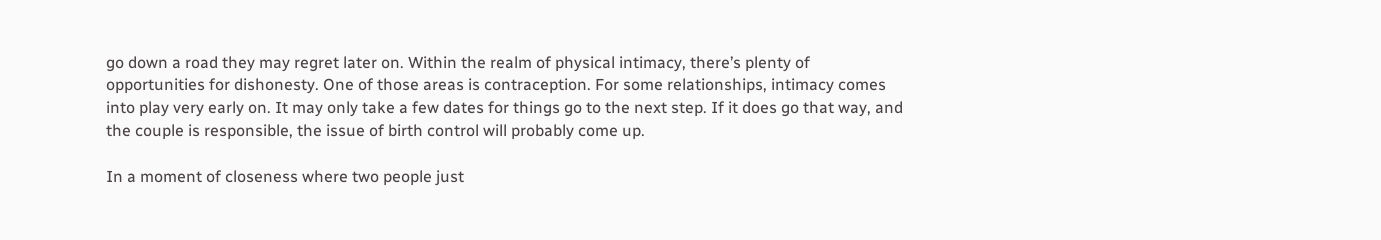go down a road they may regret later on. Within the realm of physical intimacy, there’s plenty of opportunities for dishonesty. One of those areas is contraception. For some relationships, intimacy comes into play very early on. It may only take a few dates for things go to the next step. If it does go that way, and the couple is responsible, the issue of birth control will probably come up.

In a moment of closeness where two people just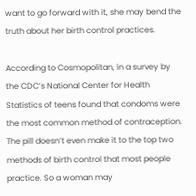want to go forward with it, she may bend the truth about her birth control practices.

According to Cosmopolitan, in a survey by the CDC’s National Center for Health Statistics of teens found that condoms were the most common method of contraception. The pill doesn’t even make it to the top two methods of birth control that most people practice. So a woman may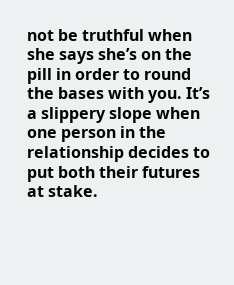not be truthful when she says she’s on the pill in order to round the bases with you. It’s a slippery slope when one person in the relationship decides to put both their futures at stake.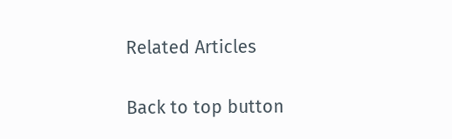Related Articles

Back to top button